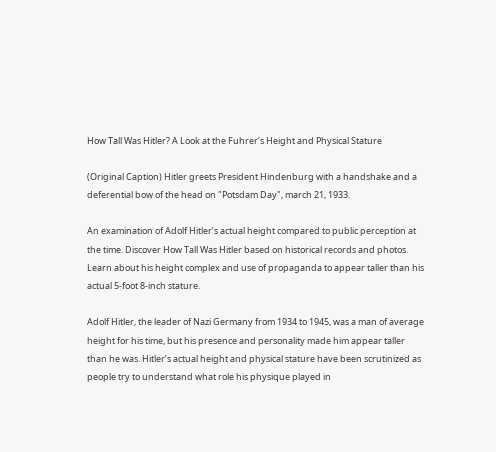How Tall Was Hitler? A Look at the Fuhrer’s Height and Physical Stature

(Original Caption) Hitler greets President Hindenburg with a handshake and a deferential bow of the head on "Potsdam Day", march 21, 1933.

An examination of Adolf Hitler’s actual height compared to public perception at the time. Discover How Tall Was Hitler based on historical records and photos. Learn about his height complex and use of propaganda to appear taller than his actual 5-foot 8-inch stature.

Adolf Hitler, the leader of Nazi Germany from 1934 to 1945, was a man of average height for his time, but his presence and personality made him appear taller than he was. Hitler’s actual height and physical stature have been scrutinized as people try to understand what role his physique played in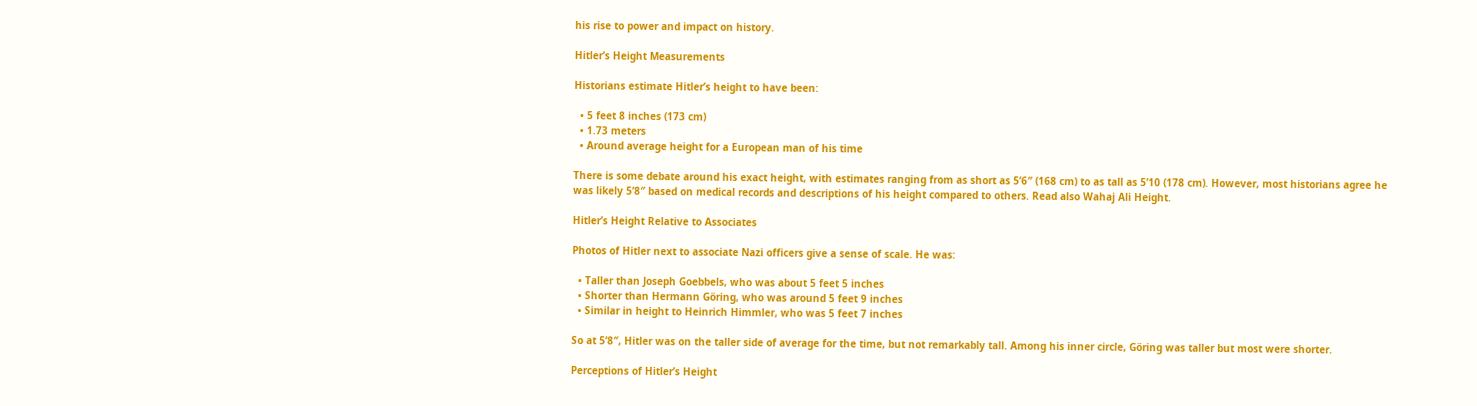his rise to power and impact on history.

Hitler’s Height Measurements

Historians estimate Hitler’s height to have been:

  • 5 feet 8 inches (173 cm)
  • 1.73 meters
  • Around average height for a European man of his time

There is some debate around his exact height, with estimates ranging from as short as 5’6″ (168 cm) to as tall as 5’10 (178 cm). However, most historians agree he was likely 5’8″ based on medical records and descriptions of his height compared to others. Read also Wahaj Ali Height.

Hitler’s Height Relative to Associates

Photos of Hitler next to associate Nazi officers give a sense of scale. He was:

  • Taller than Joseph Goebbels, who was about 5 feet 5 inches
  • Shorter than Hermann Göring, who was around 5 feet 9 inches
  • Similar in height to Heinrich Himmler, who was 5 feet 7 inches

So at 5’8″, Hitler was on the taller side of average for the time, but not remarkably tall. Among his inner circle, Göring was taller but most were shorter.

Perceptions of Hitler’s Height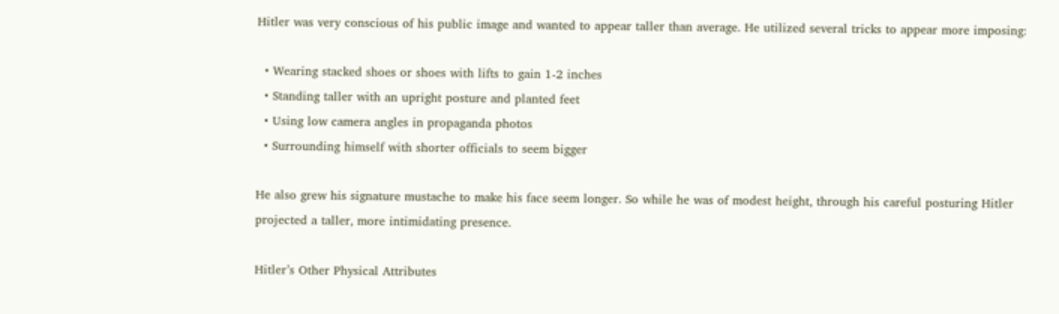Hitler was very conscious of his public image and wanted to appear taller than average. He utilized several tricks to appear more imposing:

  • Wearing stacked shoes or shoes with lifts to gain 1-2 inches
  • Standing taller with an upright posture and planted feet
  • Using low camera angles in propaganda photos
  • Surrounding himself with shorter officials to seem bigger

He also grew his signature mustache to make his face seem longer. So while he was of modest height, through his careful posturing Hitler projected a taller, more intimidating presence.

Hitler’s Other Physical Attributes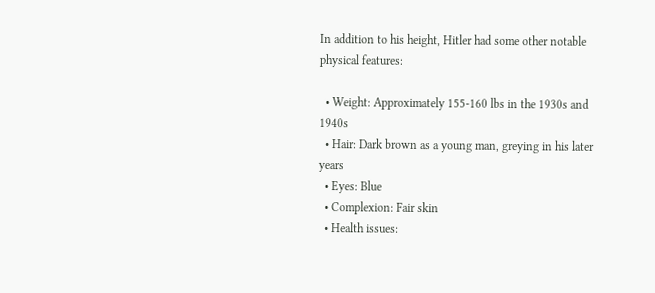In addition to his height, Hitler had some other notable physical features:

  • Weight: Approximately 155-160 lbs in the 1930s and 1940s
  • Hair: Dark brown as a young man, greying in his later years
  • Eyes: Blue
  • Complexion: Fair skin
  • Health issues: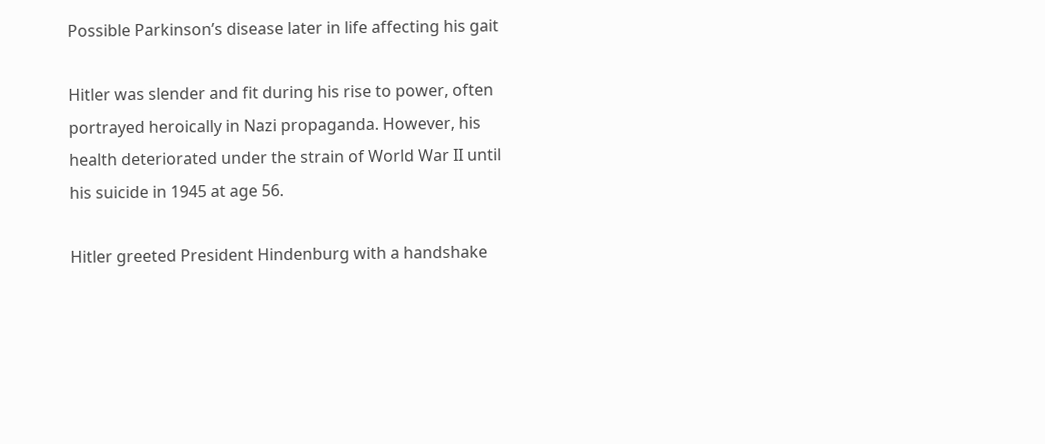Possible Parkinson’s disease later in life affecting his gait

Hitler was slender and fit during his rise to power, often portrayed heroically in Nazi propaganda. However, his health deteriorated under the strain of World War II until his suicide in 1945 at age 56.

Hitler greeted President Hindenburg with a handshake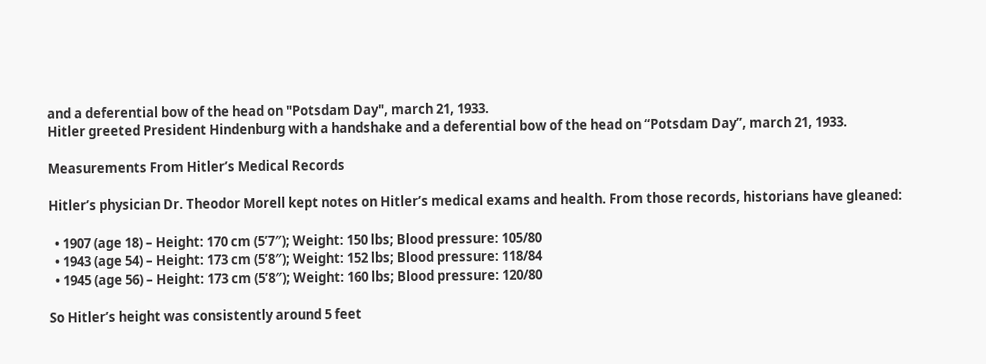and a deferential bow of the head on "Potsdam Day", march 21, 1933.
Hitler greeted President Hindenburg with a handshake and a deferential bow of the head on “Potsdam Day”, march 21, 1933.

Measurements From Hitler’s Medical Records

Hitler’s physician Dr. Theodor Morell kept notes on Hitler’s medical exams and health. From those records, historians have gleaned:

  • 1907 (age 18) – Height: 170 cm (5’7″); Weight: 150 lbs; Blood pressure: 105/80
  • 1943 (age 54) – Height: 173 cm (5’8″); Weight: 152 lbs; Blood pressure: 118/84
  • 1945 (age 56) – Height: 173 cm (5’8″); Weight: 160 lbs; Blood pressure: 120/80

So Hitler’s height was consistently around 5 feet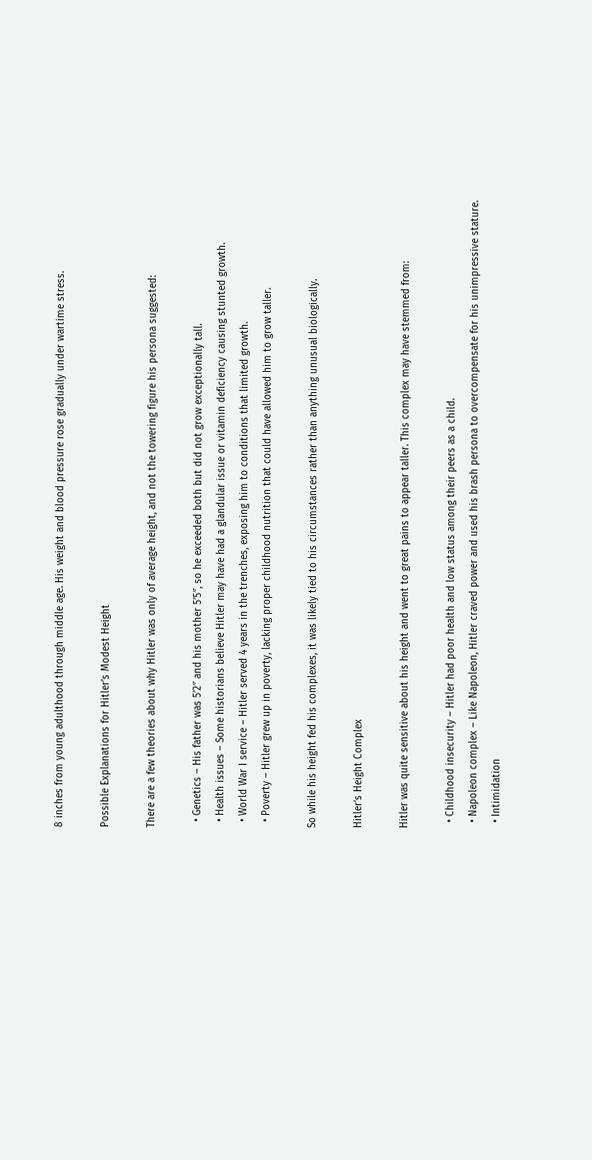8 inches from young adulthood through middle age. His weight and blood pressure rose gradually under wartime stress.

Possible Explanations for Hitler’s Modest Height

There are a few theories about why Hitler was only of average height, and not the towering figure his persona suggested:

  • Genetics – His father was 5’2″ and his mother 5’5″, so he exceeded both but did not grow exceptionally tall.
  • Health issues – Some historians believe Hitler may have had a glandular issue or vitamin deficiency causing stunted growth.
  • World War I service – Hitler served 4 years in the trenches, exposing him to conditions that limited growth.
  • Poverty – Hitler grew up in poverty, lacking proper childhood nutrition that could have allowed him to grow taller.

So while his height fed his complexes, it was likely tied to his circumstances rather than anything unusual biologically.

Hitler’s Height Complex

Hitler was quite sensitive about his height and went to great pains to appear taller. This complex may have stemmed from:

  • Childhood insecurity – Hitler had poor health and low status among their peers as a child.
  • Napoleon complex – Like Napoleon, Hitler craved power and used his brash persona to overcompensate for his unimpressive stature.
  • Intimidation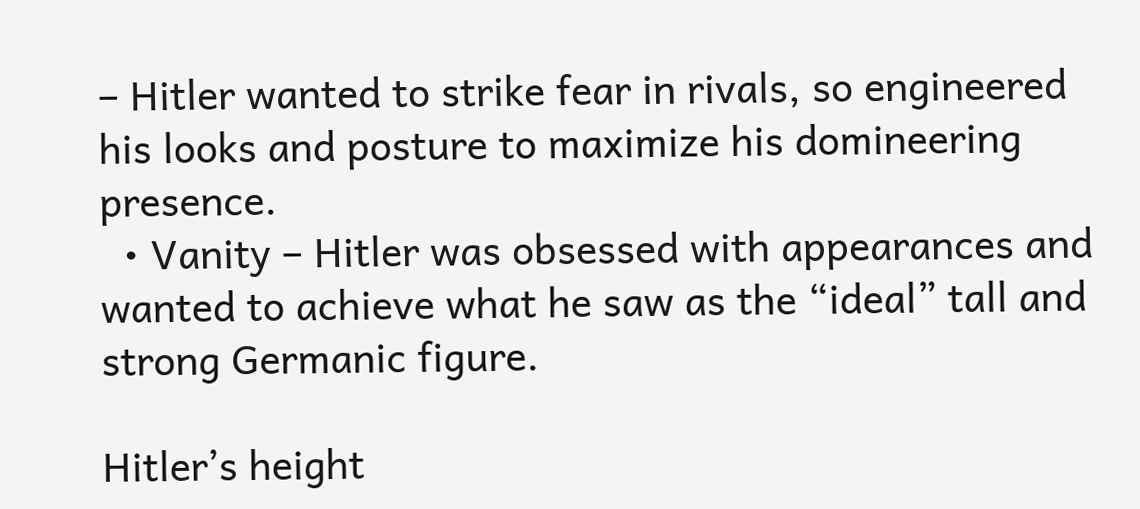– Hitler wanted to strike fear in rivals, so engineered his looks and posture to maximize his domineering presence.
  • Vanity – Hitler was obsessed with appearances and wanted to achieve what he saw as the “ideal” tall and strong Germanic figure.

Hitler’s height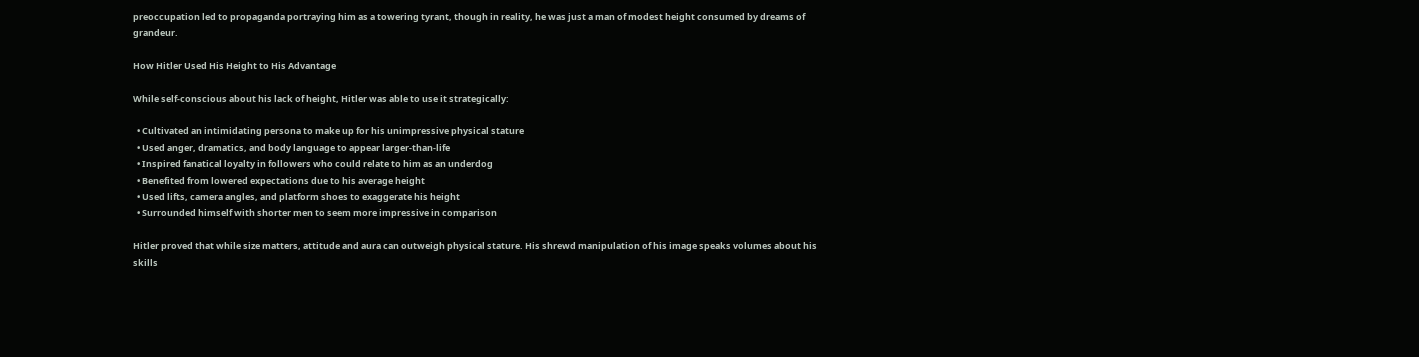preoccupation led to propaganda portraying him as a towering tyrant, though in reality, he was just a man of modest height consumed by dreams of grandeur.

How Hitler Used His Height to His Advantage

While self-conscious about his lack of height, Hitler was able to use it strategically:

  • Cultivated an intimidating persona to make up for his unimpressive physical stature
  • Used anger, dramatics, and body language to appear larger-than-life
  • Inspired fanatical loyalty in followers who could relate to him as an underdog
  • Benefited from lowered expectations due to his average height
  • Used lifts, camera angles, and platform shoes to exaggerate his height
  • Surrounded himself with shorter men to seem more impressive in comparison

Hitler proved that while size matters, attitude and aura can outweigh physical stature. His shrewd manipulation of his image speaks volumes about his skills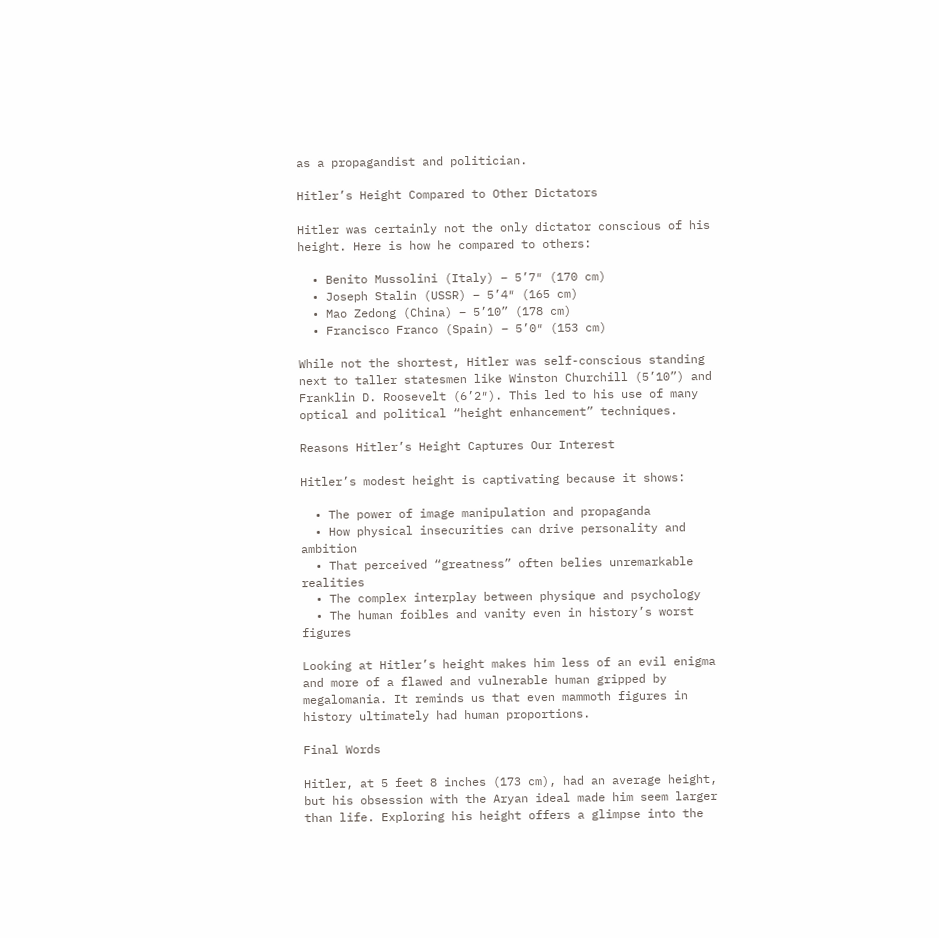as a propagandist and politician.

Hitler’s Height Compared to Other Dictators

Hitler was certainly not the only dictator conscious of his height. Here is how he compared to others:

  • Benito Mussolini (Italy) – 5’7″ (170 cm)
  • Joseph Stalin (USSR) – 5’4″ (165 cm)
  • Mao Zedong (China) – 5’10” (178 cm)
  • Francisco Franco (Spain) – 5’0″ (153 cm)

While not the shortest, Hitler was self-conscious standing next to taller statesmen like Winston Churchill (5’10”) and Franklin D. Roosevelt (6’2″). This led to his use of many optical and political “height enhancement” techniques.

Reasons Hitler’s Height Captures Our Interest

Hitler’s modest height is captivating because it shows:

  • The power of image manipulation and propaganda
  • How physical insecurities can drive personality and ambition
  • That perceived “greatness” often belies unremarkable realities
  • The complex interplay between physique and psychology
  • The human foibles and vanity even in history’s worst figures

Looking at Hitler’s height makes him less of an evil enigma and more of a flawed and vulnerable human gripped by megalomania. It reminds us that even mammoth figures in history ultimately had human proportions.

Final Words

Hitler, at 5 feet 8 inches (173 cm), had an average height, but his obsession with the Aryan ideal made him seem larger than life. Exploring his height offers a glimpse into the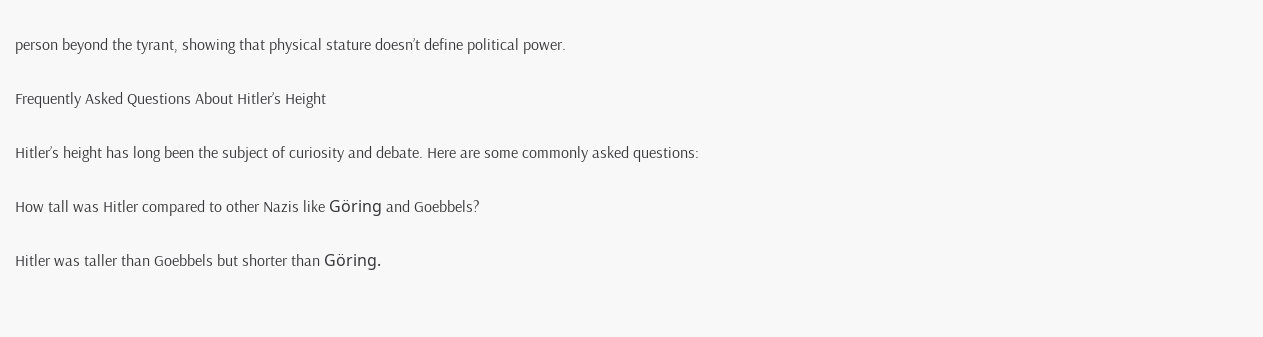person beyond the tyrant, showing that physical stature doesn’t define political power.

Frequently Asked Questions About Hitler’s Height

Hitler’s height has long been the subject of curiosity and debate. Here are some commonly asked questions:

How tall was Hitler compared to other Nazis like Göring and Goebbels?

Hitler was taller than Goebbels but shorter than Göring.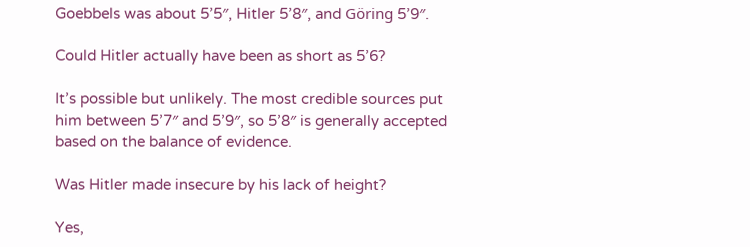Goebbels was about 5’5″, Hitler 5’8″, and Göring 5’9″.

Could Hitler actually have been as short as 5’6?

It’s possible but unlikely. The most credible sources put him between 5’7″ and 5’9″, so 5’8″ is generally accepted based on the balance of evidence.

Was Hitler made insecure by his lack of height?

Yes,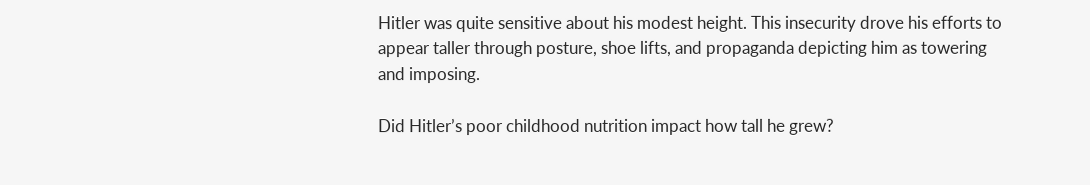Hitler was quite sensitive about his modest height. This insecurity drove his efforts to appear taller through posture, shoe lifts, and propaganda depicting him as towering and imposing.

Did Hitler’s poor childhood nutrition impact how tall he grew?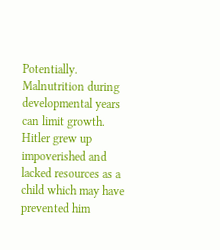Potentially. Malnutrition during developmental years can limit growth. Hitler grew up impoverished and lacked resources as a child which may have prevented him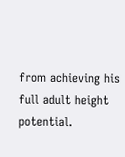from achieving his full adult height potential.